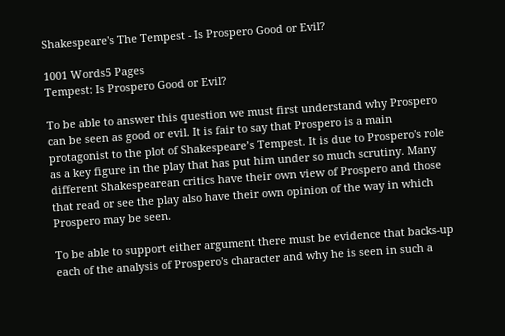Shakespeare's The Tempest - Is Prospero Good or Evil?

1001 Words5 Pages
Tempest: Is Prospero Good or Evil?

To be able to answer this question we must first understand why Prospero can be seen as good or evil. It is fair to say that Prospero is a main protagonist to the plot of Shakespeare’s Tempest. It is due to Prospero's role as a key figure in the play that has put him under so much scrutiny. Many different Shakespearean critics have their own view of Prospero and those that read or see the play also have their own opinion of the way in which Prospero may be seen.

To be able to support either argument there must be evidence that backs-up each of the analysis of Prospero's character and why he is seen in such a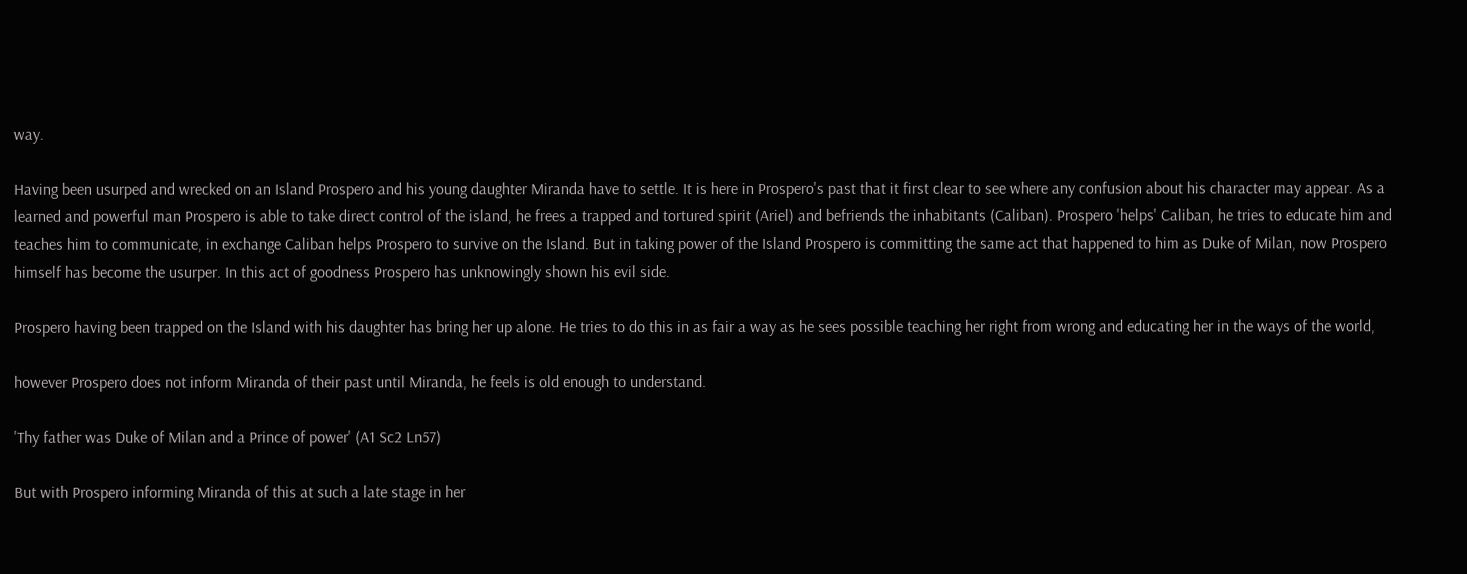way.

Having been usurped and wrecked on an Island Prospero and his young daughter Miranda have to settle. It is here in Prospero's past that it first clear to see where any confusion about his character may appear. As a learned and powerful man Prospero is able to take direct control of the island, he frees a trapped and tortured spirit (Ariel) and befriends the inhabitants (Caliban). Prospero 'helps' Caliban, he tries to educate him and teaches him to communicate, in exchange Caliban helps Prospero to survive on the Island. But in taking power of the Island Prospero is committing the same act that happened to him as Duke of Milan, now Prospero himself has become the usurper. In this act of goodness Prospero has unknowingly shown his evil side.

Prospero having been trapped on the Island with his daughter has bring her up alone. He tries to do this in as fair a way as he sees possible teaching her right from wrong and educating her in the ways of the world,

however Prospero does not inform Miranda of their past until Miranda, he feels is old enough to understand.

'Thy father was Duke of Milan and a Prince of power' (A1 Sc2 Ln57)

But with Prospero informing Miranda of this at such a late stage in her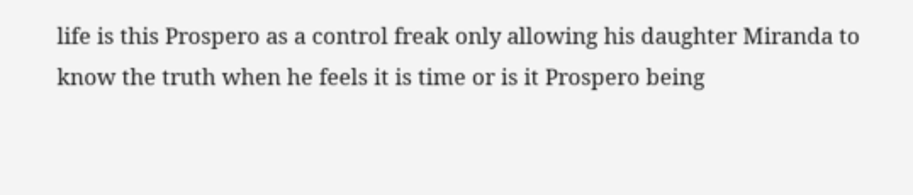life is this Prospero as a control freak only allowing his daughter Miranda to know the truth when he feels it is time or is it Prospero being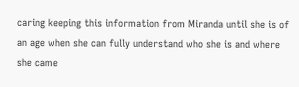caring keeping this information from Miranda until she is of an age when she can fully understand who she is and where she came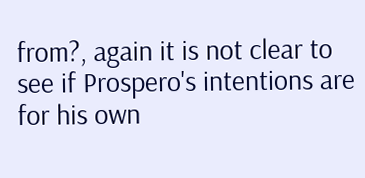from?, again it is not clear to see if Prospero's intentions are for his own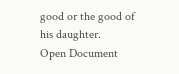good or the good of his daughter.
Open Document